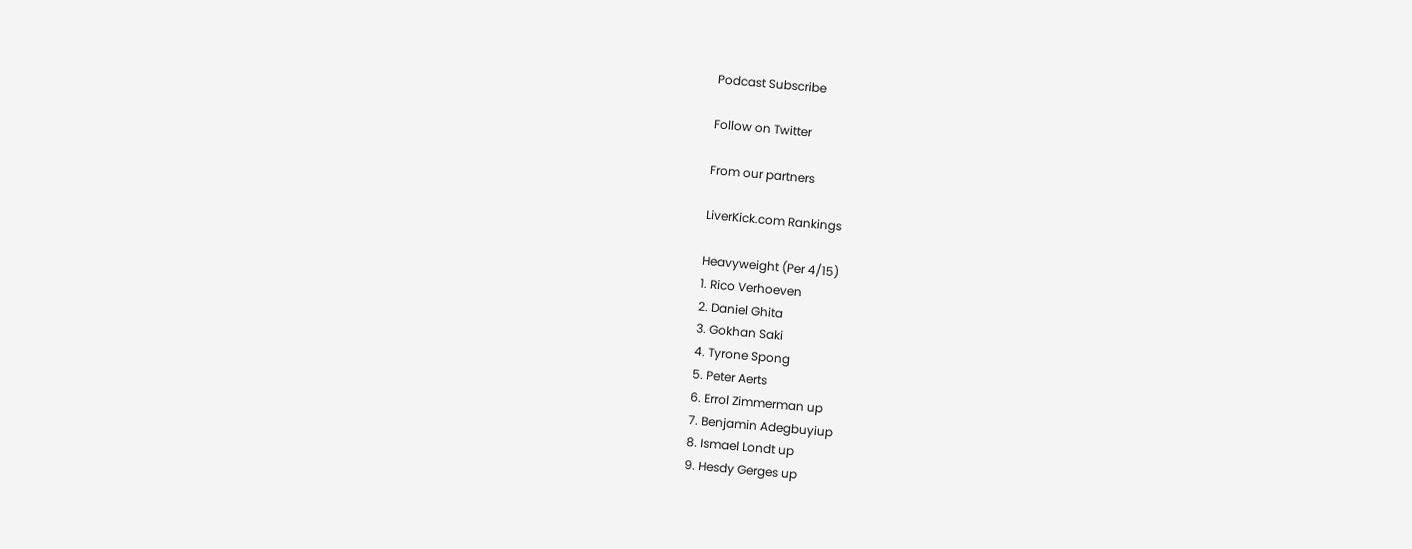Podcast Subscribe

Follow on Twitter

From our partners

LiverKick.com Rankings

Heavyweight (Per 4/15)
1. Rico Verhoeven
2. Daniel Ghita
3. Gokhan Saki
4. Tyrone Spong
5. Peter Aerts
6. Errol Zimmerman up
7. Benjamin Adegbuyiup
8. Ismael Londt up
9. Hesdy Gerges up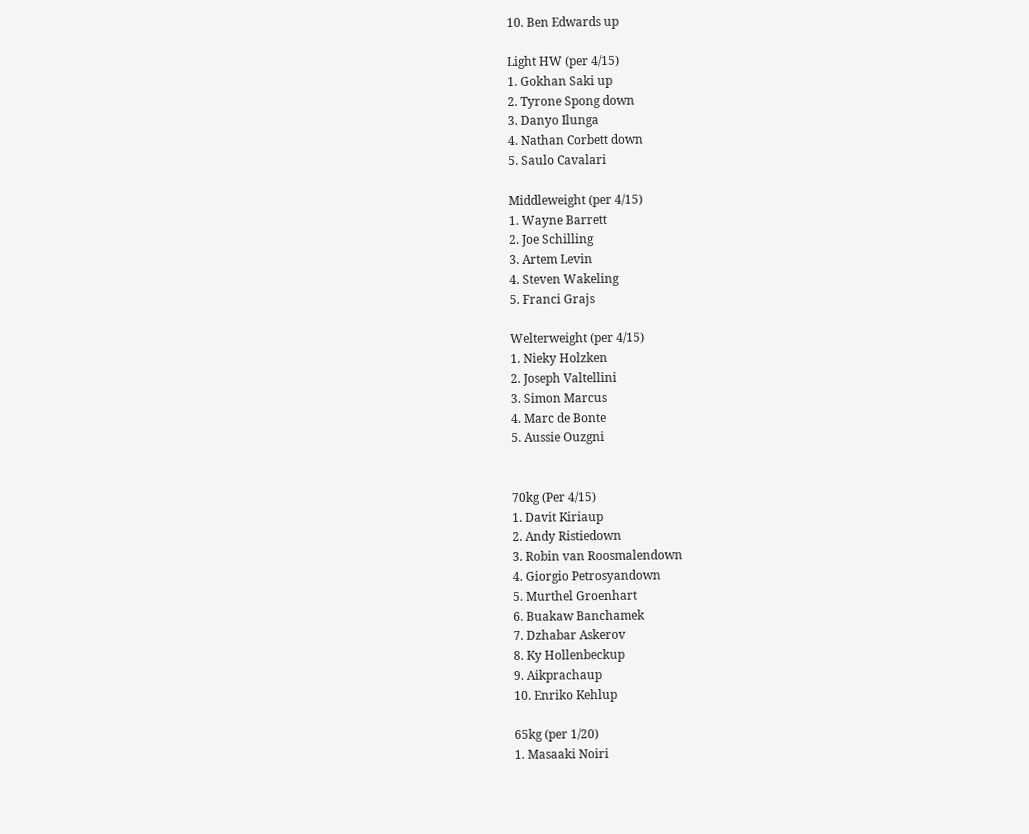10. Ben Edwards up

Light HW (per 4/15)
1. Gokhan Saki up
2. Tyrone Spong down
3. Danyo Ilunga
4. Nathan Corbett down
5. Saulo Cavalari

Middleweight (per 4/15)
1. Wayne Barrett
2. Joe Schilling
3. Artem Levin
4. Steven Wakeling
5. Franci Grajs

Welterweight (per 4/15)
1. Nieky Holzken
2. Joseph Valtellini
3. Simon Marcus
4. Marc de Bonte
5. Aussie Ouzgni


70kg (Per 4/15)
1. Davit Kiriaup
2. Andy Ristiedown
3. Robin van Roosmalendown
4. Giorgio Petrosyandown
5. Murthel Groenhart
6. Buakaw Banchamek
7. Dzhabar Askerov
8. Ky Hollenbeckup
9. Aikprachaup
10. Enriko Kehlup

65kg (per 1/20)
1. Masaaki Noiri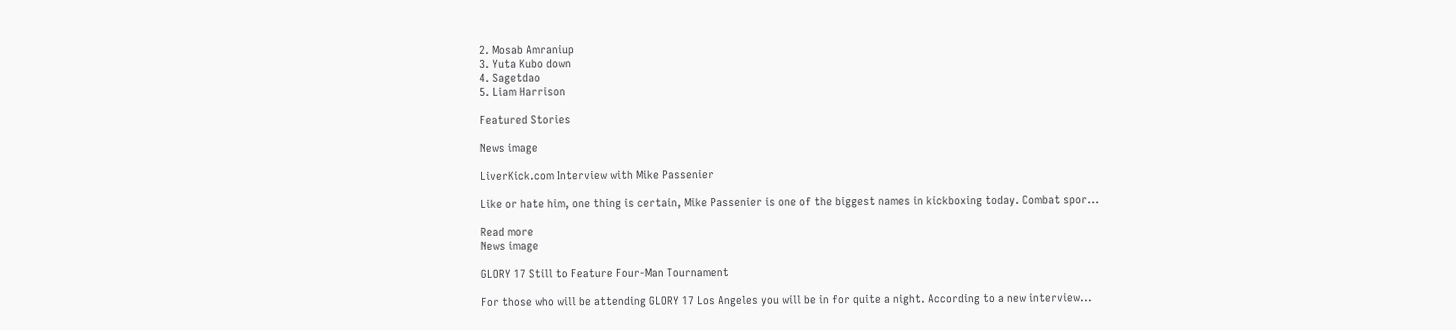2. Mosab Amraniup
3. Yuta Kubo down
4. Sagetdao
5. Liam Harrison

Featured Stories

News image

LiverKick.com Interview with Mike Passenier

Like or hate him, one thing is certain, Mike Passenier is one of the biggest names in kickboxing today. Combat spor...

Read more
News image

GLORY 17 Still to Feature Four-Man Tournament

For those who will be attending GLORY 17 Los Angeles you will be in for quite a night. According to a new interview...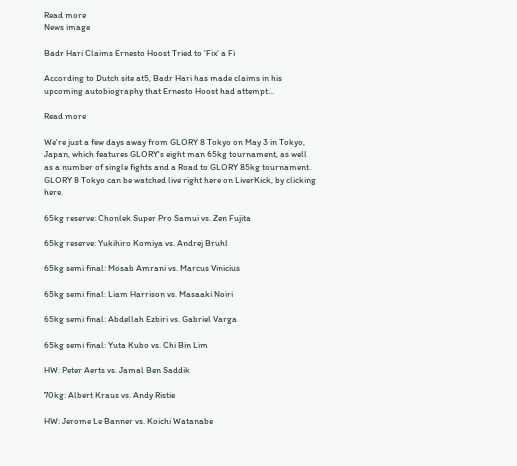Read more
News image

Badr Hari Claims Ernesto Hoost Tried to 'Fix' a Fi

According to Dutch site at5, Badr Hari has made claims in his upcoming autobiography that Ernesto Hoost had attempt...

Read more

We're just a few days away from GLORY 8 Tokyo on May 3 in Tokyo, Japan, which features GLORY's eight man 65kg tournament, as well as a number of single fights and a Road to GLORY 85kg tournament. GLORY 8 Tokyo can be watched live right here on LiverKick, by clicking here.

65kg reserve: Chonlek Super Pro Samui vs. Zen Fujita

65kg reserve: Yukihiro Komiya vs. Andrej Bruhl

65kg semi final: Mosab Amrani vs. Marcus Vinicius

65kg semi final: Liam Harrison vs. Masaaki Noiri

65kg semi final: Abdellah Ezbiri vs. Gabriel Varga

65kg semi final: Yuta Kubo vs. Chi Bin Lim

HW: Peter Aerts vs. Jamal Ben Saddik

70kg: Albert Kraus vs. Andy Ristie

HW: Jerome Le Banner vs. Koichi Watanabe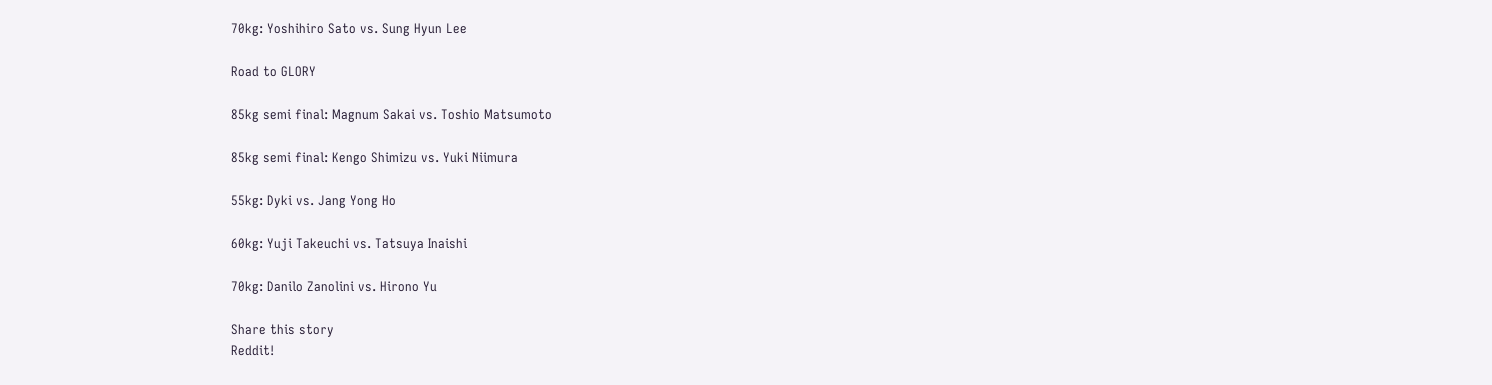70kg: Yoshihiro Sato vs. Sung Hyun Lee

Road to GLORY

85kg semi final: Magnum Sakai vs. Toshio Matsumoto

85kg semi final: Kengo Shimizu vs. Yuki Niimura

55kg: Dyki vs. Jang Yong Ho

60kg: Yuji Takeuchi vs. Tatsuya Inaishi

70kg: Danilo Zanolini vs. Hirono Yu

Share this story
Reddit!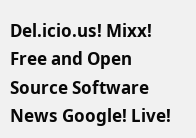Del.icio.us! Mixx! Free and Open Source Software News Google! Live!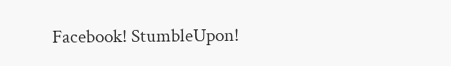Facebook! StumbleUpon!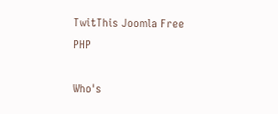TwitThis Joomla Free PHP

Who's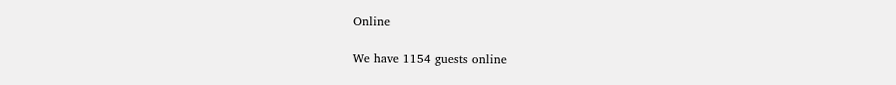Online

We have 1154 guests online